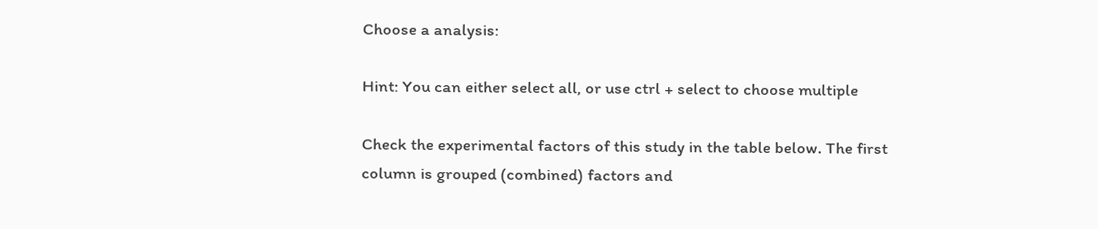Choose a analysis:

Hint: You can either select all, or use ctrl + select to choose multiple

Check the experimental factors of this study in the table below. The first column is grouped (combined) factors and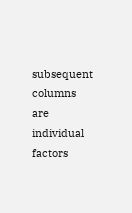subsequent columns are individual factors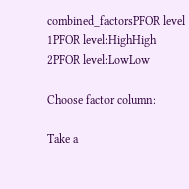combined_factorsPFOR level
1PFOR level:HighHigh
2PFOR level:LowLow

Choose factor column:

Take a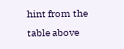hint from the table above